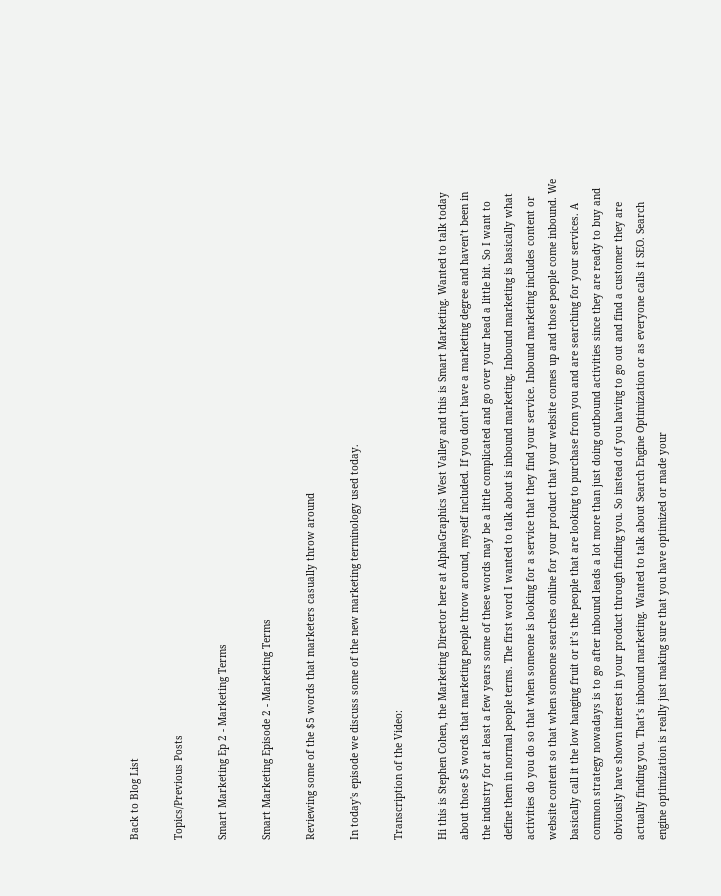Back to Blog List

Topics/Previous Posts

Smart Marketing Ep 2 - Marketing Terms

Smart Marketing Episode 2 - Marketing Terms

Reviewing some of the $5 words that marketers casually throw around

In today's episode we discuss some of the new marketing terminology used today.

Transcription of the Video:

Hi this is Stephen Cohen, the Marketing Director here at AlphaGraphics West Valley and this is Smart Marketing. Wanted to talk today about those $5 words that marketing people throw around, myself included. If you don’t have a marketing degree and haven’t been in the industry for at least a few years some of these words may be a little complicated and go over your head a little bit. So I want to define them in normal people terms. The first word I wanted to talk about is inbound marketing. Inbound marketing is basically what activities do you do so that when someone is looking for a service that they find your service. Inbound marketing includes content or website content so that when someone searches online for your product that your website comes up and those people come inbound. We basically call it the low hanging fruit or it’s the people that are looking to purchase from you and are searching for your services. A common strategy nowadays is to go after inbound leads a lot more than just doing outbound activities since they are ready to buy and obviously have shown interest in your product through finding you. So instead of you having to go out and find a customer they are actually finding you. That’s inbound marketing. Wanted to talk about Search Engine Optimization or as everyone calls it SEO. Search engine optimization is really just making sure that you have optimized or made your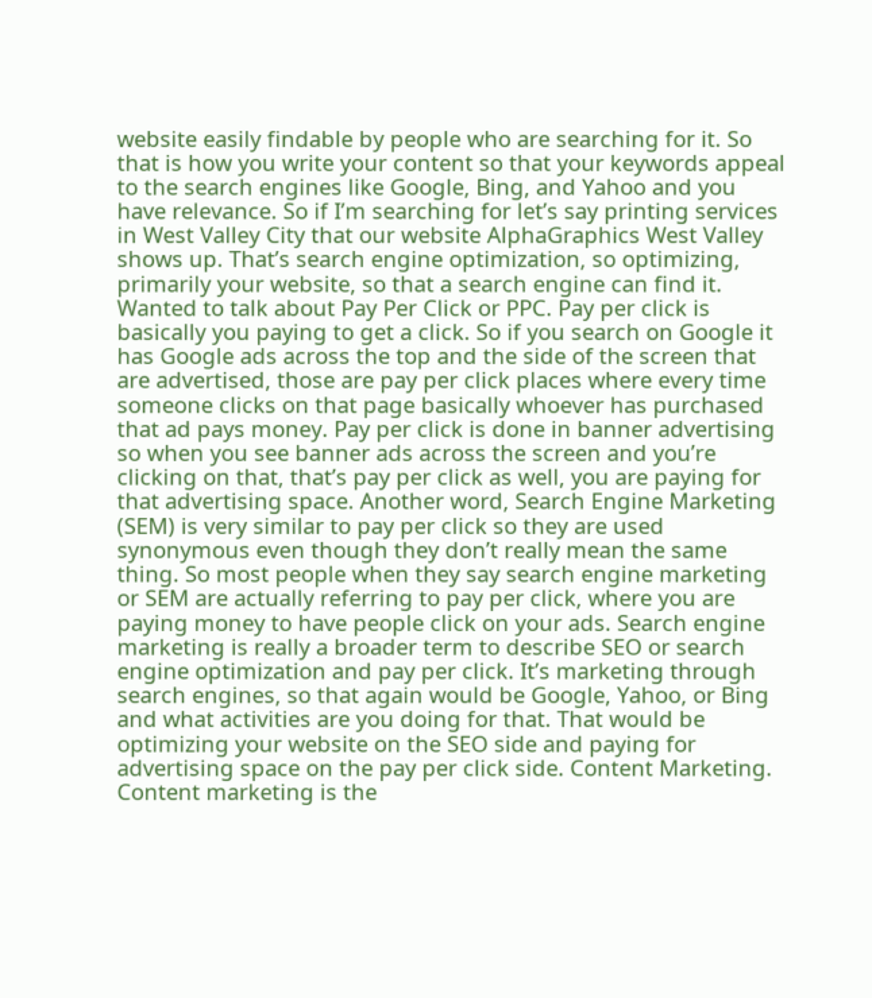website easily findable by people who are searching for it. So that is how you write your content so that your keywords appeal to the search engines like Google, Bing, and Yahoo and you have relevance. So if I’m searching for let’s say printing services in West Valley City that our website AlphaGraphics West Valley shows up. That’s search engine optimization, so optimizing, primarily your website, so that a search engine can find it. Wanted to talk about Pay Per Click or PPC. Pay per click is basically you paying to get a click. So if you search on Google it has Google ads across the top and the side of the screen that are advertised, those are pay per click places where every time someone clicks on that page basically whoever has purchased that ad pays money. Pay per click is done in banner advertising so when you see banner ads across the screen and you’re clicking on that, that’s pay per click as well, you are paying for that advertising space. Another word, Search Engine Marketing (SEM) is very similar to pay per click so they are used synonymous even though they don’t really mean the same thing. So most people when they say search engine marketing or SEM are actually referring to pay per click, where you are paying money to have people click on your ads. Search engine marketing is really a broader term to describe SEO or search engine optimization and pay per click. It’s marketing through search engines, so that again would be Google, Yahoo, or Bing and what activities are you doing for that. That would be optimizing your website on the SEO side and paying for advertising space on the pay per click side. Content Marketing. Content marketing is the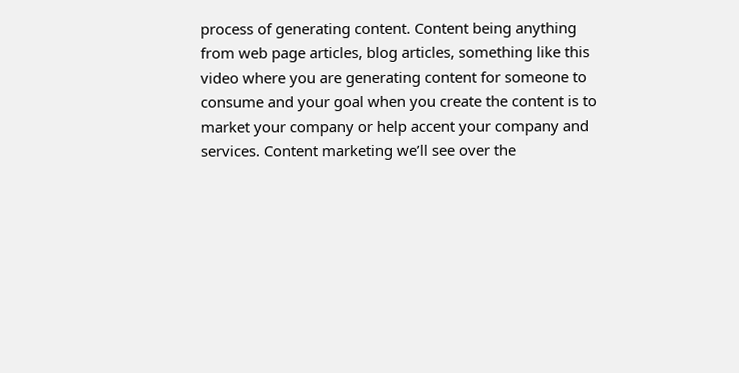process of generating content. Content being anything from web page articles, blog articles, something like this video where you are generating content for someone to consume and your goal when you create the content is to market your company or help accent your company and services. Content marketing we’ll see over the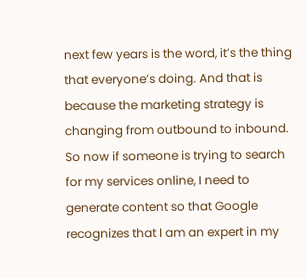next few years is the word, it’s the thing that everyone’s doing. And that is because the marketing strategy is changing from outbound to inbound. So now if someone is trying to search for my services online, I need to generate content so that Google recognizes that I am an expert in my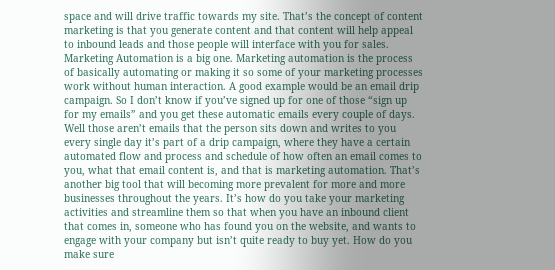space and will drive traffic towards my site. That’s the concept of content marketing is that you generate content and that content will help appeal to inbound leads and those people will interface with you for sales. Marketing Automation is a big one. Marketing automation is the process of basically automating or making it so some of your marketing processes work without human interaction. A good example would be an email drip campaign. So I don’t know if you’ve signed up for one of those “sign up for my emails” and you get these automatic emails every couple of days. Well those aren’t emails that the person sits down and writes to you every single day it’s part of a drip campaign, where they have a certain automated flow and process and schedule of how often an email comes to you, what that email content is, and that is marketing automation. That’s another big tool that will becoming more prevalent for more and more businesses throughout the years. It’s how do you take your marketing activities and streamline them so that when you have an inbound client that comes in, someone who has found you on the website, and wants to engage with your company but isn’t quite ready to buy yet. How do you make sure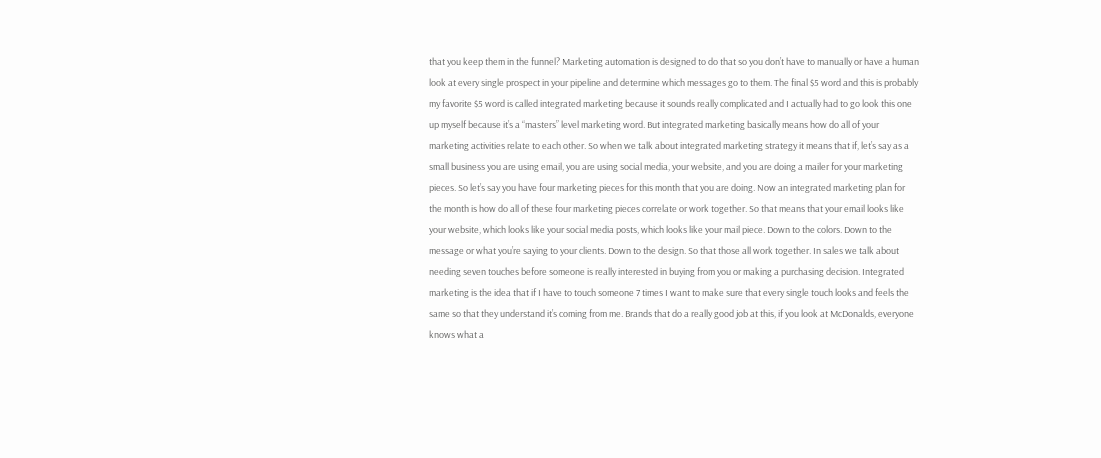that you keep them in the funnel? Marketing automation is designed to do that so you don’t have to manually or have a human look at every single prospect in your pipeline and determine which messages go to them. The final $5 word and this is probably my favorite $5 word is called integrated marketing because it sounds really complicated and I actually had to go look this one up myself because it’s a “masters” level marketing word. But integrated marketing basically means how do all of your marketing activities relate to each other. So when we talk about integrated marketing strategy it means that if, let’s say as a small business you are using email, you are using social media, your website, and you are doing a mailer for your marketing pieces. So let’s say you have four marketing pieces for this month that you are doing. Now an integrated marketing plan for the month is how do all of these four marketing pieces correlate or work together. So that means that your email looks like your website, which looks like your social media posts, which looks like your mail piece. Down to the colors. Down to the message or what you’re saying to your clients. Down to the design. So that those all work together. In sales we talk about needing seven touches before someone is really interested in buying from you or making a purchasing decision. Integrated marketing is the idea that if I have to touch someone 7 times I want to make sure that every single touch looks and feels the same so that they understand it’s coming from me. Brands that do a really good job at this, if you look at McDonalds, everyone knows what a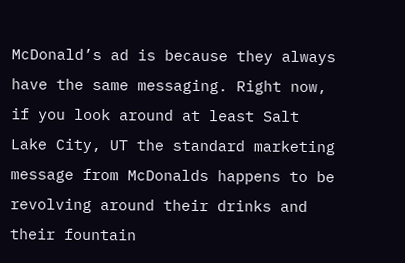McDonald’s ad is because they always have the same messaging. Right now, if you look around at least Salt Lake City, UT the standard marketing message from McDonalds happens to be revolving around their drinks and their fountain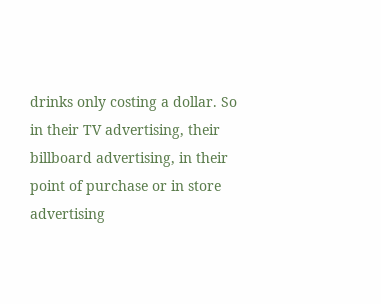drinks only costing a dollar. So in their TV advertising, their billboard advertising, in their point of purchase or in store advertising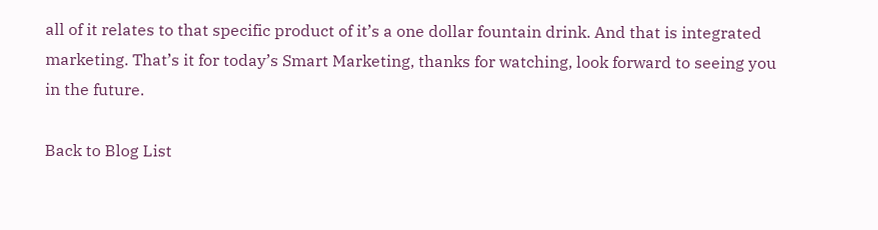all of it relates to that specific product of it’s a one dollar fountain drink. And that is integrated marketing. That’s it for today’s Smart Marketing, thanks for watching, look forward to seeing you in the future.

Back to Blog List